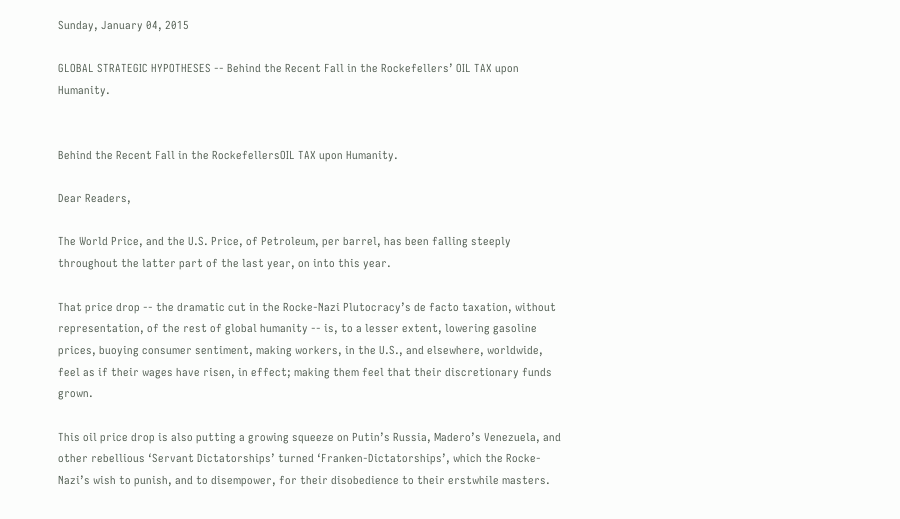Sunday, January 04, 2015

GLOBAL STRATEGIC HYPOTHESES -- Behind the Recent Fall in the Rockefellers’ OIL TAX upon Humanity.


Behind the Recent Fall in the RockefellersOIL TAX upon Humanity.

Dear Readers,

The World Price, and the U.S. Price, of Petroleum, per barrel, has been falling steeply throughout the latter part of the last year, on into this year.

That price drop -- the dramatic cut in the Rocke-Nazi Plutocracy’s de facto taxation, without representation, of the rest of global humanity -- is, to a lesser extent, lowering gasoline prices, buoying consumer sentiment, making workers, in the U.S., and elsewhere, worldwide, feel as if their wages have risen, in effect; making them feel that their discretionary funds grown.

This oil price drop is also putting a growing squeeze on Putin’s Russia, Madero’s Venezuela, and other rebellious ‘Servant Dictatorships’ turned ‘Franken-Dictatorships’, which the Rocke-Nazi’s wish to punish, and to disempower, for their disobedience to their erstwhile masters.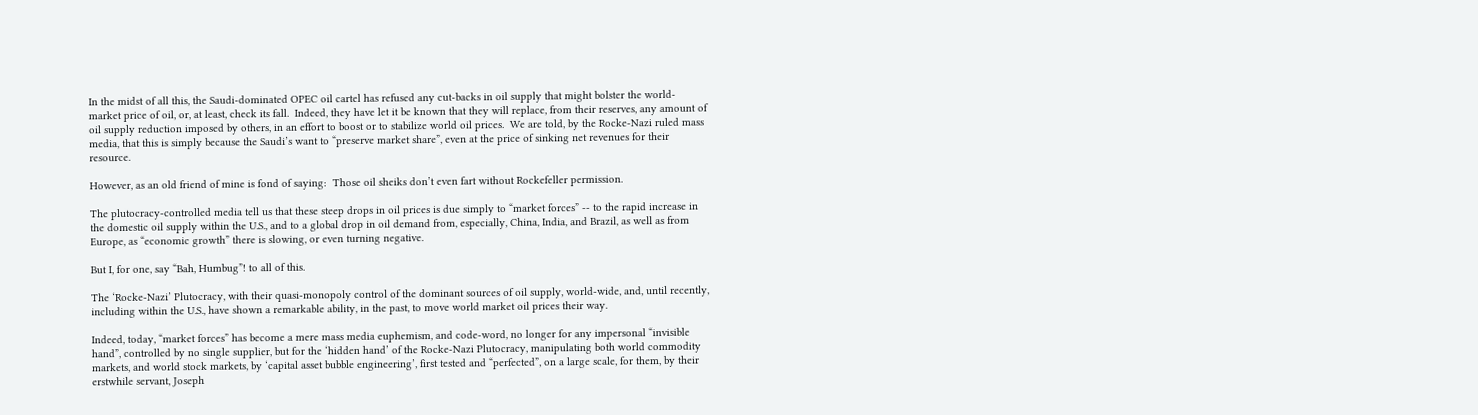In the midst of all this, the Saudi-dominated OPEC oil cartel has refused any cut-backs in oil supply that might bolster the world-market price of oil, or, at least, check its fall.  Indeed, they have let it be known that they will replace, from their reserves, any amount of oil supply reduction imposed by others, in an effort to boost or to stabilize world oil prices.  We are told, by the Rocke-Nazi ruled mass media, that this is simply because the Saudi’s want to “preserve market share”, even at the price of sinking net revenues for their resource.

However, as an old friend of mine is fond of saying:  Those oil sheiks don’t even fart without Rockefeller permission.

The plutocracy-controlled media tell us that these steep drops in oil prices is due simply to “market forces” -- to the rapid increase in the domestic oil supply within the U.S., and to a global drop in oil demand from, especially, China, India, and Brazil, as well as from Europe, as “economic growth” there is slowing, or even turning negative.

But I, for one, say “Bah, Humbug”! to all of this.

The ‘Rocke-Nazi’ Plutocracy, with their quasi-monopoly control of the dominant sources of oil supply, world-wide, and, until recently, including within the U.S., have shown a remarkable ability, in the past, to move world market oil prices their way.

Indeed, today, “market forces” has become a mere mass media euphemism, and code-word, no longer for any impersonal “invisible hand”, controlled by no single supplier, but for the ‘hidden hand’ of the Rocke-Nazi Plutocracy, manipulating both world commodity markets, and world stock markets, by ‘capital asset bubble engineering’, first tested and “perfected”, on a large scale, for them, by their erstwhile servant, Joseph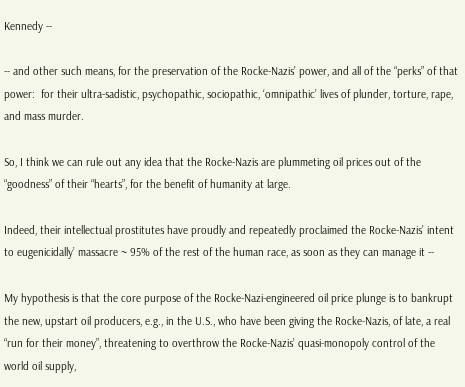Kennedy --

-- and other such means, for the preservation of the Rocke-Nazis’ power, and all of the “perks” of that power:  for their ultra-sadistic, psychopathic, sociopathic, ‘omnipathic’ lives of plunder, torture, rape, and mass murder.

So, I think we can rule out any idea that the Rocke-Nazis are plummeting oil prices out of the “goodness” of their “hearts”, for the benefit of humanity at large.

Indeed, their intellectual prostitutes have proudly and repeatedly proclaimed the Rocke-Nazis’ intent to eugenicidally’ massacre ~ 95% of the rest of the human race, as soon as they can manage it --

My hypothesis is that the core purpose of the Rocke-Nazi-engineered oil price plunge is to bankrupt the new, upstart oil producers, e.g., in the U.S., who have been giving the Rocke-Nazis, of late, a real “run for their money”, threatening to overthrow the Rocke-Nazis’ quasi-monopoly control of the world oil supply,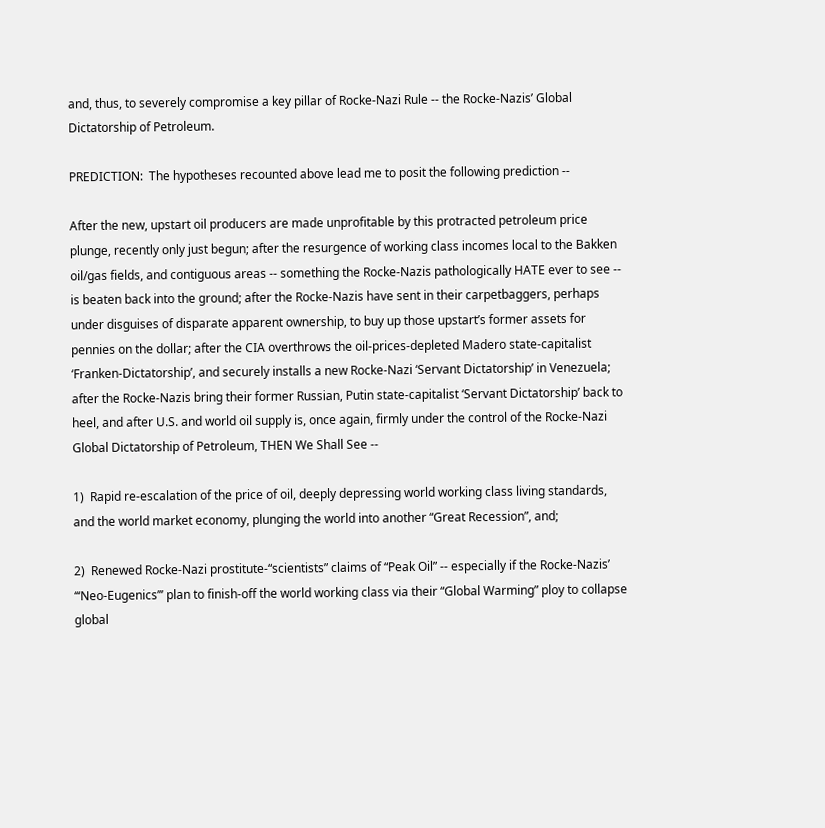and, thus, to severely compromise a key pillar of Rocke-Nazi Rule -- the Rocke-Nazis’ Global Dictatorship of Petroleum.

PREDICTION:  The hypotheses recounted above lead me to posit the following prediction --

After the new, upstart oil producers are made unprofitable by this protracted petroleum price plunge, recently only just begun; after the resurgence of working class incomes local to the Bakken oil/gas fields, and contiguous areas -- something the Rocke-Nazis pathologically HATE ever to see -- is beaten back into the ground; after the Rocke-Nazis have sent in their carpetbaggers, perhaps under disguises of disparate apparent ownership, to buy up those upstart’s former assets for pennies on the dollar; after the CIA overthrows the oil-prices-depleted Madero state-capitalist ‘Franken-Dictatorship’, and securely installs a new Rocke-Nazi ‘Servant Dictatorship’ in Venezuela; after the Rocke-Nazis bring their former Russian, Putin state-capitalist ‘Servant Dictatorship’ back to heel, and after U.S. and world oil supply is, once again, firmly under the control of the Rocke-Nazi Global Dictatorship of Petroleum, THEN We Shall See --

1)  Rapid re-escalation of the price of oil, deeply depressing world working class living standards, and the world market economy, plunging the world into another “Great Recession”, and;

2)  Renewed Rocke-Nazi prostitute-“scientists” claims of “Peak Oil” -- especially if the Rocke-Nazis’ ‘‘‘Neo-Eugenics’’’ plan to finish-off the world working class via their “Global Warming” ploy to collapse global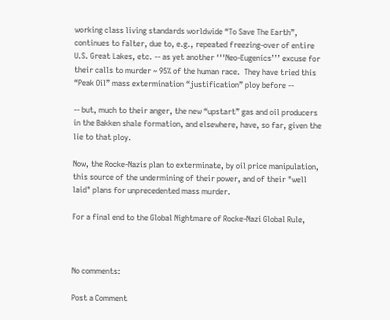working class living standards worldwide “To Save The Earth”, continues to falter, due to, e.g., repeated freezing-over of entire U.S. Great Lakes, etc. -- as yet another ‘‘‘Neo-Eugenics’’’ excuse for their calls to murder ~ 95% of the human race.  They have tried this “Peak Oil” mass extermination “justification” ploy before --

-- but, much to their anger, the new “upstart” gas and oil producers in the Bakken shale formation, and elsewhere, have, so far, given the lie to that ploy.

Now, the Rocke-Nazis plan to exterminate, by oil price manipulation, this source of the undermining of their power, and of their "well laid" plans for unprecedented mass murder.

For a final end to the Global Nightmare of Rocke-Nazi Global Rule,



No comments:

Post a Comment